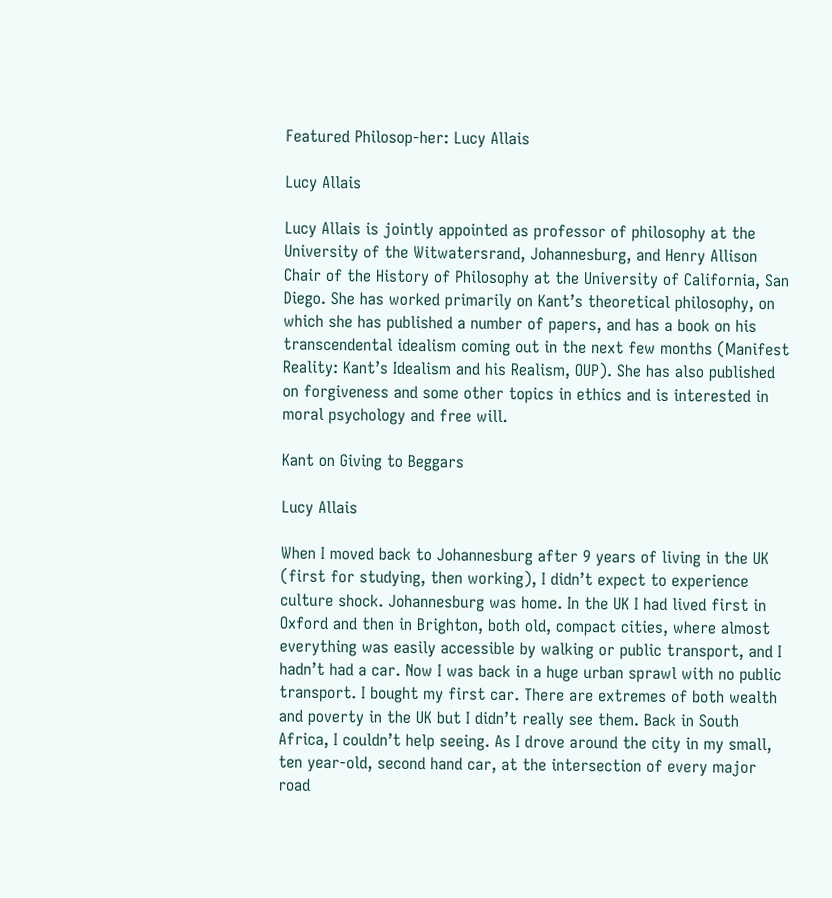Featured Philosop-her: Lucy Allais

Lucy Allais

Lucy Allais is jointly appointed as professor of philosophy at the University of the Witwatersrand, Johannesburg, and Henry Allison Chair of the History of Philosophy at the University of California, San Diego. She has worked primarily on Kant’s theoretical philosophy, on which she has published a number of papers, and has a book on his transcendental idealism coming out in the next few months (Manifest Reality: Kant’s Idealism and his Realism, OUP). She has also published on forgiveness and some other topics in ethics and is interested in moral psychology and free will.

Kant on Giving to Beggars

Lucy Allais

When I moved back to Johannesburg after 9 years of living in the UK (first for studying, then working), I didn’t expect to experience culture shock. Johannesburg was home. In the UK I had lived first in Oxford and then in Brighton, both old, compact cities, where almost everything was easily accessible by walking or public transport, and I hadn’t had a car. Now I was back in a huge urban sprawl with no public transport. I bought my first car. There are extremes of both wealth and poverty in the UK but I didn’t really see them. Back in South Africa, I couldn’t help seeing. As I drove around the city in my small, ten year-old, second hand car, at the intersection of every major road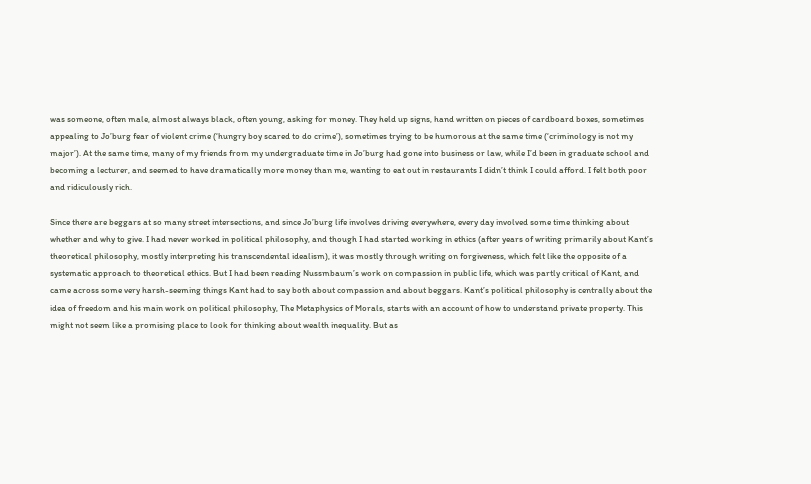was someone, often male, almost always black, often young, asking for money. They held up signs, hand written on pieces of cardboard boxes, sometimes appealing to Jo’burg fear of violent crime (‘hungry boy scared to do crime’), sometimes trying to be humorous at the same time (‘criminology is not my major’). At the same time, many of my friends from my undergraduate time in Jo’burg had gone into business or law, while I’d been in graduate school and becoming a lecturer, and seemed to have dramatically more money than me, wanting to eat out in restaurants I didn’t think I could afford. I felt both poor and ridiculously rich.

Since there are beggars at so many street intersections, and since Jo’burg life involves driving everywhere, every day involved some time thinking about whether and why to give. I had never worked in political philosophy, and though I had started working in ethics (after years of writing primarily about Kant’s theoretical philosophy, mostly interpreting his transcendental idealism), it was mostly through writing on forgiveness, which felt like the opposite of a systematic approach to theoretical ethics. But I had been reading Nussmbaum’s work on compassion in public life, which was partly critical of Kant, and came across some very harsh-seeming things Kant had to say both about compassion and about beggars. Kant’s political philosophy is centrally about the idea of freedom and his main work on political philosophy, The Metaphysics of Morals, starts with an account of how to understand private property. This might not seem like a promising place to look for thinking about wealth inequality. But as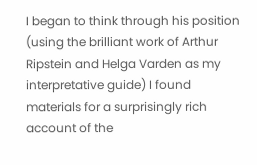I began to think through his position (using the brilliant work of Arthur Ripstein and Helga Varden as my interpretative guide) I found materials for a surprisingly rich account of the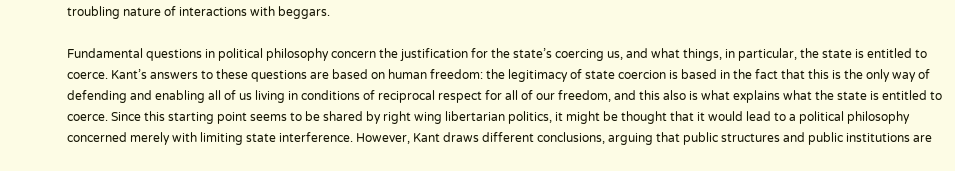troubling nature of interactions with beggars.

Fundamental questions in political philosophy concern the justification for the state’s coercing us, and what things, in particular, the state is entitled to coerce. Kant’s answers to these questions are based on human freedom: the legitimacy of state coercion is based in the fact that this is the only way of defending and enabling all of us living in conditions of reciprocal respect for all of our freedom, and this also is what explains what the state is entitled to coerce. Since this starting point seems to be shared by right wing libertarian politics, it might be thought that it would lead to a political philosophy concerned merely with limiting state interference. However, Kant draws different conclusions, arguing that public structures and public institutions are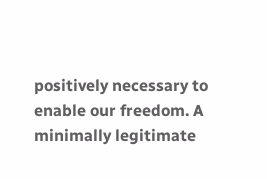positively necessary to enable our freedom. A minimally legitimate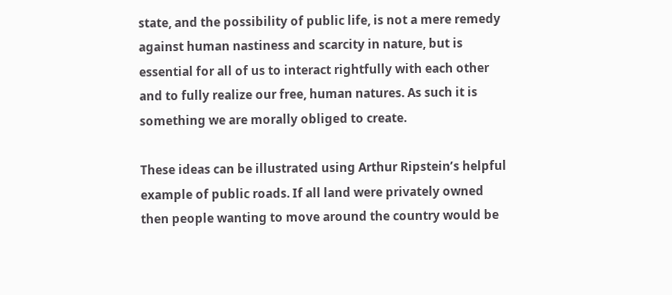state, and the possibility of public life, is not a mere remedy against human nastiness and scarcity in nature, but is essential for all of us to interact rightfully with each other and to fully realize our free, human natures. As such it is something we are morally obliged to create.

These ideas can be illustrated using Arthur Ripstein’s helpful example of public roads. If all land were privately owned then people wanting to move around the country would be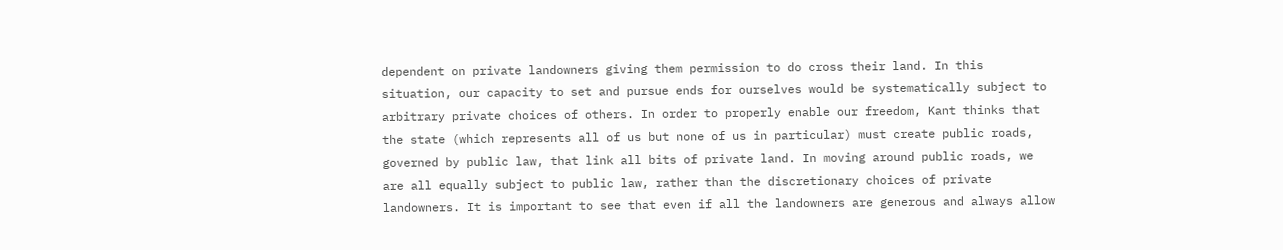dependent on private landowners giving them permission to do cross their land. In this situation, our capacity to set and pursue ends for ourselves would be systematically subject to arbitrary private choices of others. In order to properly enable our freedom, Kant thinks that the state (which represents all of us but none of us in particular) must create public roads, governed by public law, that link all bits of private land. In moving around public roads, we are all equally subject to public law, rather than the discretionary choices of private landowners. It is important to see that even if all the landowners are generous and always allow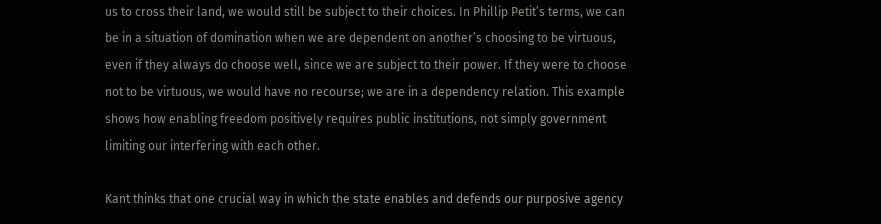us to cross their land, we would still be subject to their choices. In Phillip Petit’s terms, we can be in a situation of domination when we are dependent on another’s choosing to be virtuous, even if they always do choose well, since we are subject to their power. If they were to choose not to be virtuous, we would have no recourse; we are in a dependency relation. This example shows how enabling freedom positively requires public institutions, not simply government limiting our interfering with each other.

Kant thinks that one crucial way in which the state enables and defends our purposive agency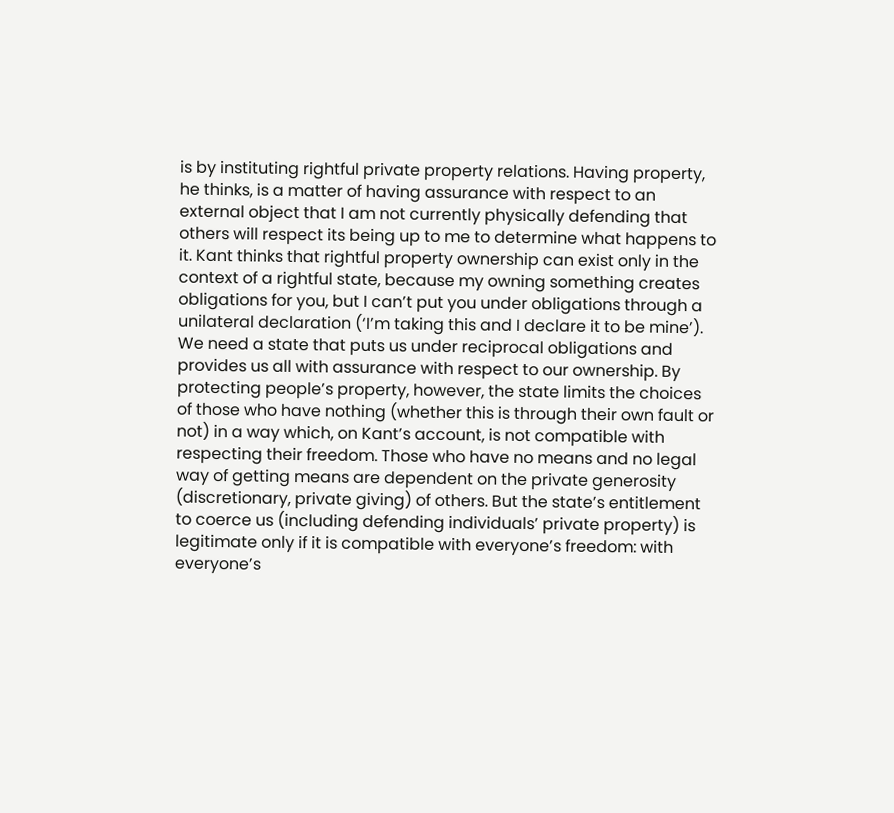is by instituting rightful private property relations. Having property, he thinks, is a matter of having assurance with respect to an external object that I am not currently physically defending that others will respect its being up to me to determine what happens to it. Kant thinks that rightful property ownership can exist only in the context of a rightful state, because my owning something creates obligations for you, but I can’t put you under obligations through a unilateral declaration (‘I’m taking this and I declare it to be mine’). We need a state that puts us under reciprocal obligations and provides us all with assurance with respect to our ownership. By protecting people’s property, however, the state limits the choices of those who have nothing (whether this is through their own fault or not) in a way which, on Kant’s account, is not compatible with respecting their freedom. Those who have no means and no legal way of getting means are dependent on the private generosity (discretionary, private giving) of others. But the state’s entitlement to coerce us (including defending individuals’ private property) is legitimate only if it is compatible with everyone’s freedom: with everyone’s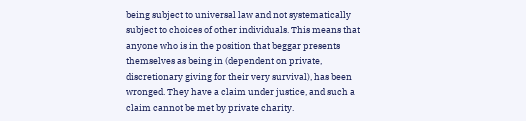being subject to universal law and not systematically subject to choices of other individuals. This means that anyone who is in the position that beggar presents themselves as being in (dependent on private, discretionary giving for their very survival), has been wronged. They have a claim under justice, and such a claim cannot be met by private charity.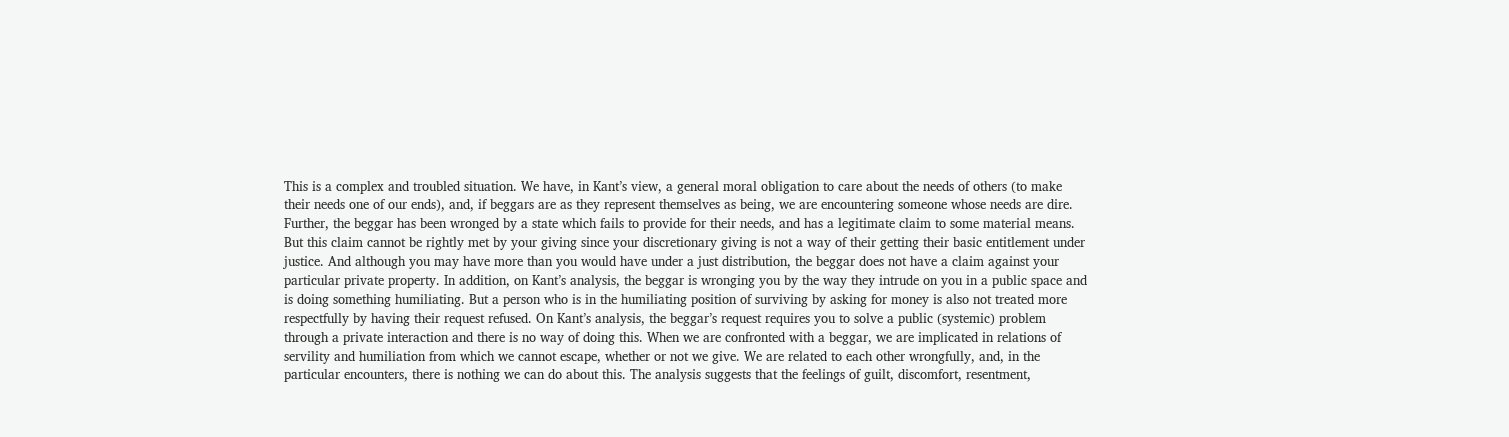This is a complex and troubled situation. We have, in Kant’s view, a general moral obligation to care about the needs of others (to make their needs one of our ends), and, if beggars are as they represent themselves as being, we are encountering someone whose needs are dire. Further, the beggar has been wronged by a state which fails to provide for their needs, and has a legitimate claim to some material means. But this claim cannot be rightly met by your giving since your discretionary giving is not a way of their getting their basic entitlement under justice. And although you may have more than you would have under a just distribution, the beggar does not have a claim against your particular private property. In addition, on Kant’s analysis, the beggar is wronging you by the way they intrude on you in a public space and is doing something humiliating. But a person who is in the humiliating position of surviving by asking for money is also not treated more respectfully by having their request refused. On Kant’s analysis, the beggar’s request requires you to solve a public (systemic) problem through a private interaction and there is no way of doing this. When we are confronted with a beggar, we are implicated in relations of servility and humiliation from which we cannot escape, whether or not we give. We are related to each other wrongfully, and, in the particular encounters, there is nothing we can do about this. The analysis suggests that the feelings of guilt, discomfort, resentment,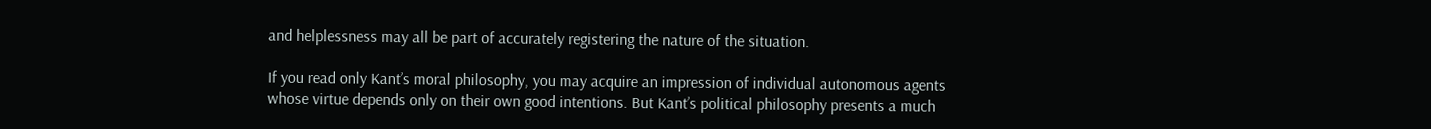and helplessness may all be part of accurately registering the nature of the situation.

If you read only Kant’s moral philosophy, you may acquire an impression of individual autonomous agents whose virtue depends only on their own good intentions. But Kant’s political philosophy presents a much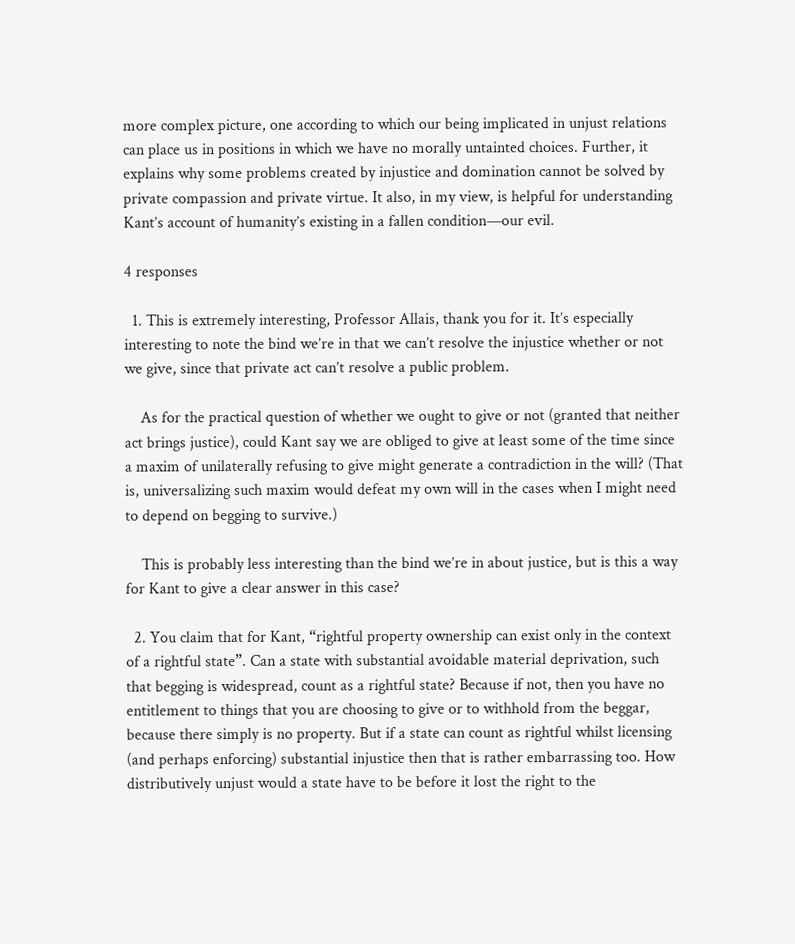more complex picture, one according to which our being implicated in unjust relations can place us in positions in which we have no morally untainted choices. Further, it explains why some problems created by injustice and domination cannot be solved by private compassion and private virtue. It also, in my view, is helpful for understanding Kant’s account of humanity’s existing in a fallen condition—our evil.

4 responses

  1. This is extremely interesting, Professor Allais, thank you for it. It’s especially interesting to note the bind we’re in that we can’t resolve the injustice whether or not we give, since that private act can’t resolve a public problem.

    As for the practical question of whether we ought to give or not (granted that neither act brings justice), could Kant say we are obliged to give at least some of the time since a maxim of unilaterally refusing to give might generate a contradiction in the will? (That is, universalizing such maxim would defeat my own will in the cases when I might need to depend on begging to survive.)

    This is probably less interesting than the bind we’re in about justice, but is this a way for Kant to give a clear answer in this case?

  2. You claim that for Kant, “rightful property ownership can exist only in the context of a rightful state”. Can a state with substantial avoidable material deprivation, such that begging is widespread, count as a rightful state? Because if not, then you have no entitlement to things that you are choosing to give or to withhold from the beggar, because there simply is no property. But if a state can count as rightful whilst licensing (and perhaps enforcing) substantial injustice then that is rather embarrassing too. How distributively unjust would a state have to be before it lost the right to the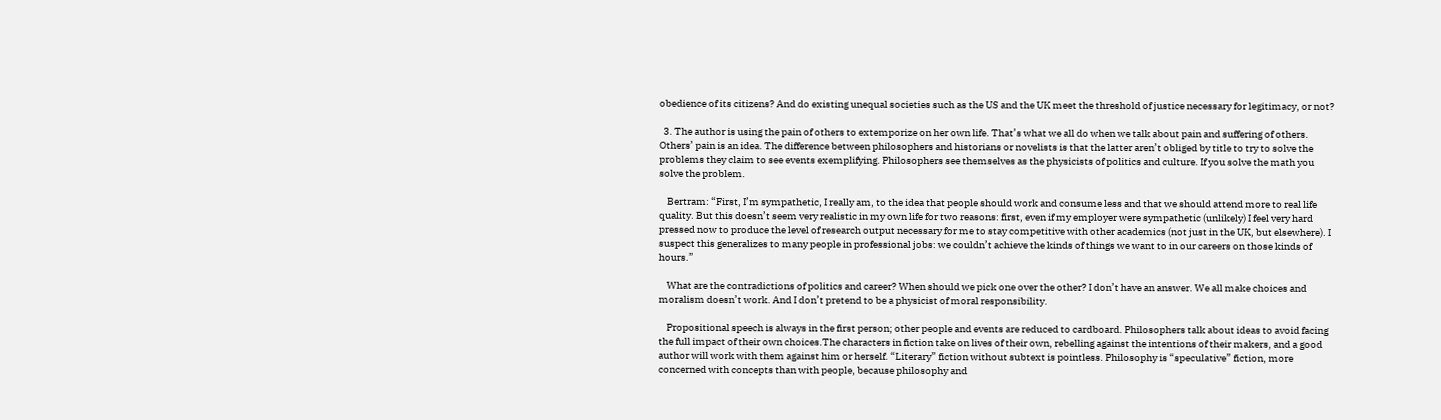obedience of its citizens? And do existing unequal societies such as the US and the UK meet the threshold of justice necessary for legitimacy, or not?

  3. The author is using the pain of others to extemporize on her own life. That’s what we all do when we talk about pain and suffering of others. Others’ pain is an idea. The difference between philosophers and historians or novelists is that the latter aren’t obliged by title to try to solve the problems they claim to see events exemplifying. Philosophers see themselves as the physicists of politics and culture. If you solve the math you solve the problem.

    Bertram: “First, I’m sympathetic, I really am, to the idea that people should work and consume less and that we should attend more to real life quality. But this doesn’t seem very realistic in my own life for two reasons: first, even if my employer were sympathetic (unlikely) I feel very hard pressed now to produce the level of research output necessary for me to stay competitive with other academics (not just in the UK, but elsewhere). I suspect this generalizes to many people in professional jobs: we couldn’t achieve the kinds of things we want to in our careers on those kinds of hours.”

    What are the contradictions of politics and career? When should we pick one over the other? I don’t have an answer. We all make choices and moralism doesn’t work. And I don’t pretend to be a physicist of moral responsibility.

    Propositional speech is always in the first person; other people and events are reduced to cardboard. Philosophers talk about ideas to avoid facing the full impact of their own choices.The characters in fiction take on lives of their own, rebelling against the intentions of their makers, and a good author will work with them against him or herself. “Literary” fiction without subtext is pointless. Philosophy is “speculative” fiction, more concerned with concepts than with people, because philosophy and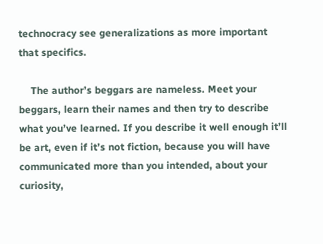technocracy see generalizations as more important that specifics.

    The author’s beggars are nameless. Meet your beggars, learn their names and then try to describe what you’ve learned. If you describe it well enough it’ll be art, even if it’s not fiction, because you will have communicated more than you intended, about your curiosity,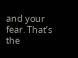and your fear. That’s the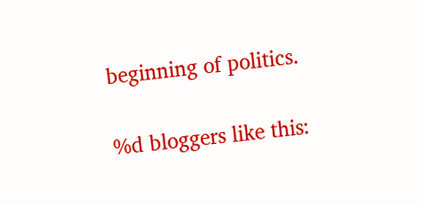beginning of politics.

%d bloggers like this: